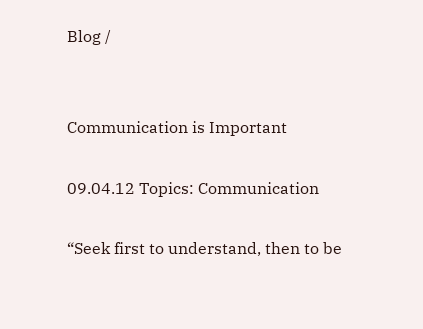Blog /


Communication is Important

09.04.12 Topics: Communication

“Seek first to understand, then to be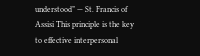understood” — St. Francis of Assisi This principle is the key to effective interpersonal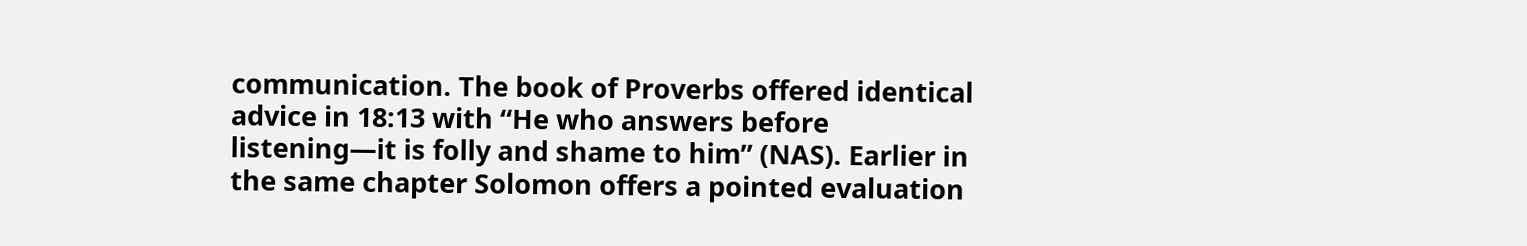communication. The book of Proverbs offered identical advice in 18:13 with “He who answers before listening—it is folly and shame to him” (NAS). Earlier in the same chapter Solomon offers a pointed evaluation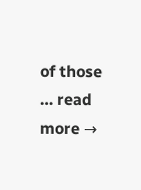of those … read more →